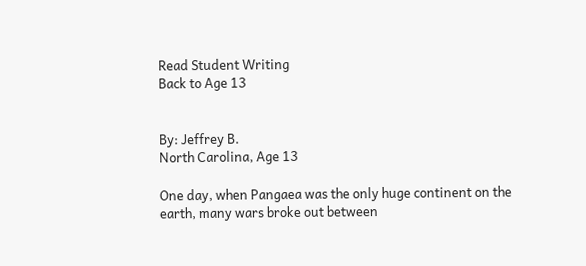Read Student Writing
Back to Age 13


By: Jeffrey B.
North Carolina, Age 13

One day, when Pangaea was the only huge continent on the earth, many wars broke out between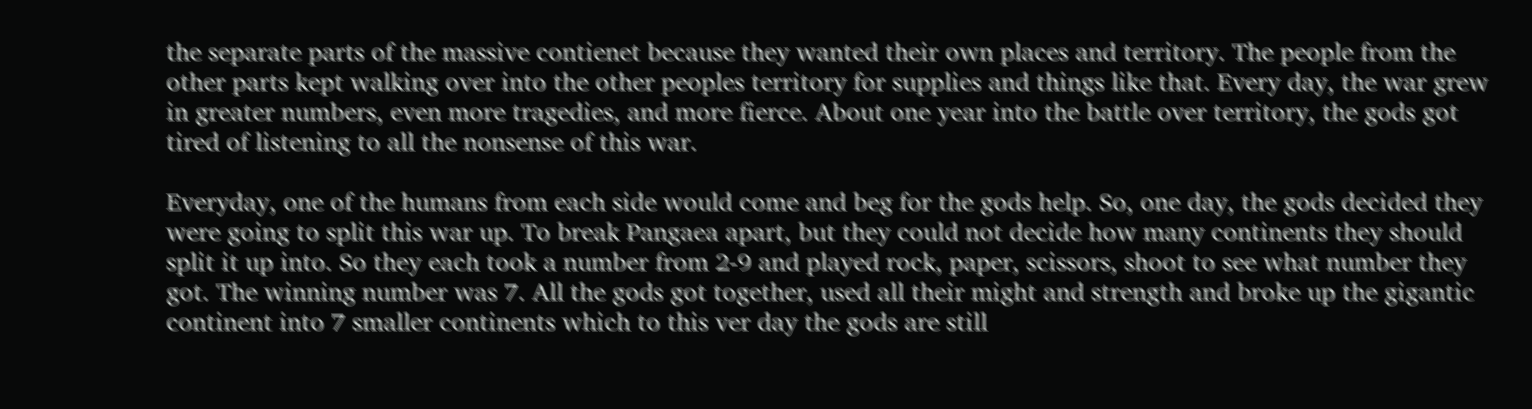the separate parts of the massive contienet because they wanted their own places and territory. The people from the other parts kept walking over into the other peoples territory for supplies and things like that. Every day, the war grew in greater numbers, even more tragedies, and more fierce. About one year into the battle over territory, the gods got tired of listening to all the nonsense of this war.

Everyday, one of the humans from each side would come and beg for the gods help. So, one day, the gods decided they were going to split this war up. To break Pangaea apart, but they could not decide how many continents they should split it up into. So they each took a number from 2-9 and played rock, paper, scissors, shoot to see what number they got. The winning number was 7. All the gods got together, used all their might and strength and broke up the gigantic continent into 7 smaller continents which to this ver day the gods are still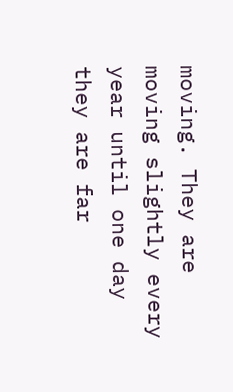moving. They are moving slightly every year until one day they are far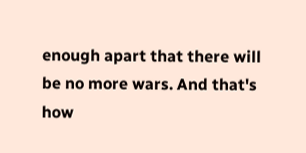enough apart that there will be no more wars. And that's how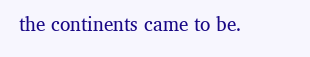the continents came to be.